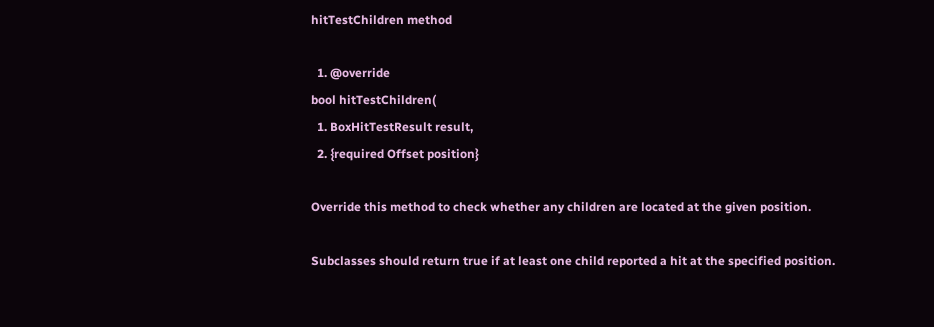hitTestChildren method

  1. @override
bool hitTestChildren(
  1. BoxHitTestResult result,
  2. {required Offset position}

Override this method to check whether any children are located at the given position.

Subclasses should return true if at least one child reported a hit at the specified position.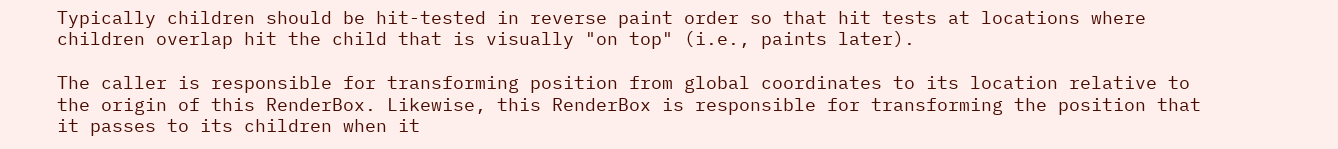Typically children should be hit-tested in reverse paint order so that hit tests at locations where children overlap hit the child that is visually "on top" (i.e., paints later).

The caller is responsible for transforming position from global coordinates to its location relative to the origin of this RenderBox. Likewise, this RenderBox is responsible for transforming the position that it passes to its children when it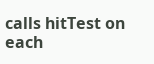calls hitTest on each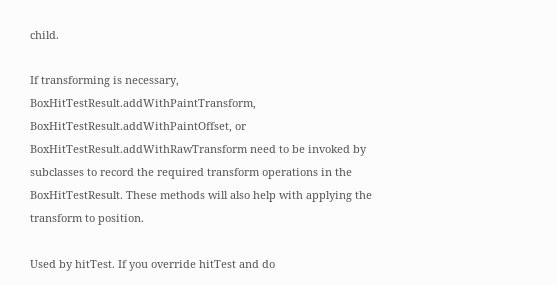child.

If transforming is necessary, BoxHitTestResult.addWithPaintTransform, BoxHitTestResult.addWithPaintOffset, or BoxHitTestResult.addWithRawTransform need to be invoked by subclasses to record the required transform operations in the BoxHitTestResult. These methods will also help with applying the transform to position.

Used by hitTest. If you override hitTest and do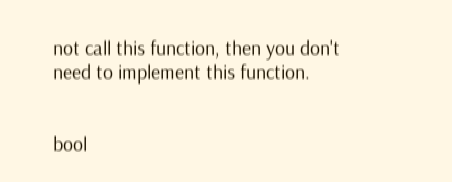not call this function, then you don't need to implement this function.


bool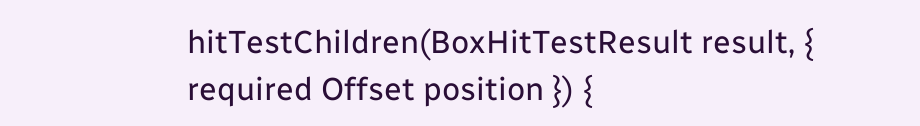hitTestChildren(BoxHitTestResult result, { required Offset position }) {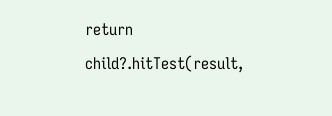return child?.hitTest(result,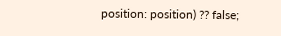position: position) ?? false;